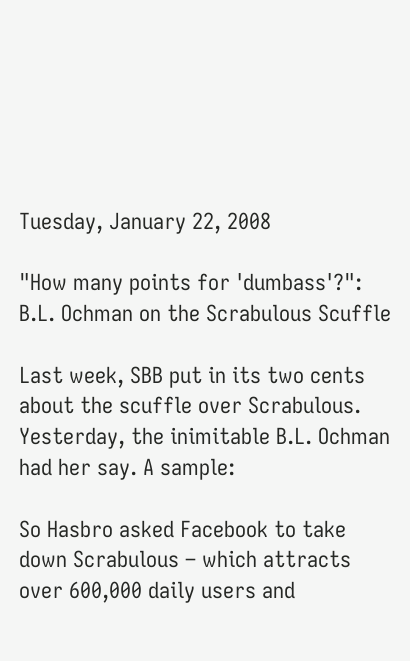Tuesday, January 22, 2008

"How many points for 'dumbass'?": B.L. Ochman on the Scrabulous Scuffle

Last week, SBB put in its two cents about the scuffle over Scrabulous. Yesterday, the inimitable B.L. Ochman had her say. A sample:

So Hasbro asked Facebook to take down Scrabulous – which attracts over 600,000 daily users and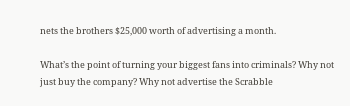nets the brothers $25,000 worth of advertising a month.

What’s the point of turning your biggest fans into criminals? Why not just buy the company? Why not advertise the Scrabble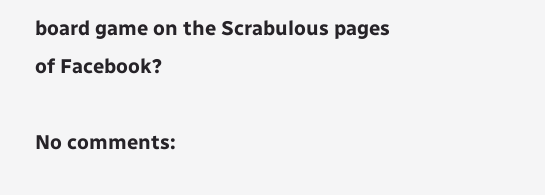board game on the Scrabulous pages of Facebook?

No comments: